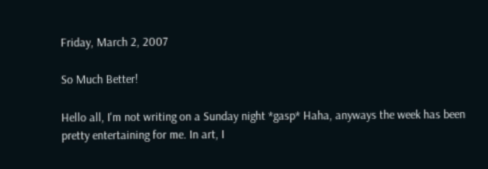Friday, March 2, 2007

So Much Better!

Hello all, I'm not writing on a Sunday night *gasp* Haha, anyways the week has been pretty entertaining for me. In art, I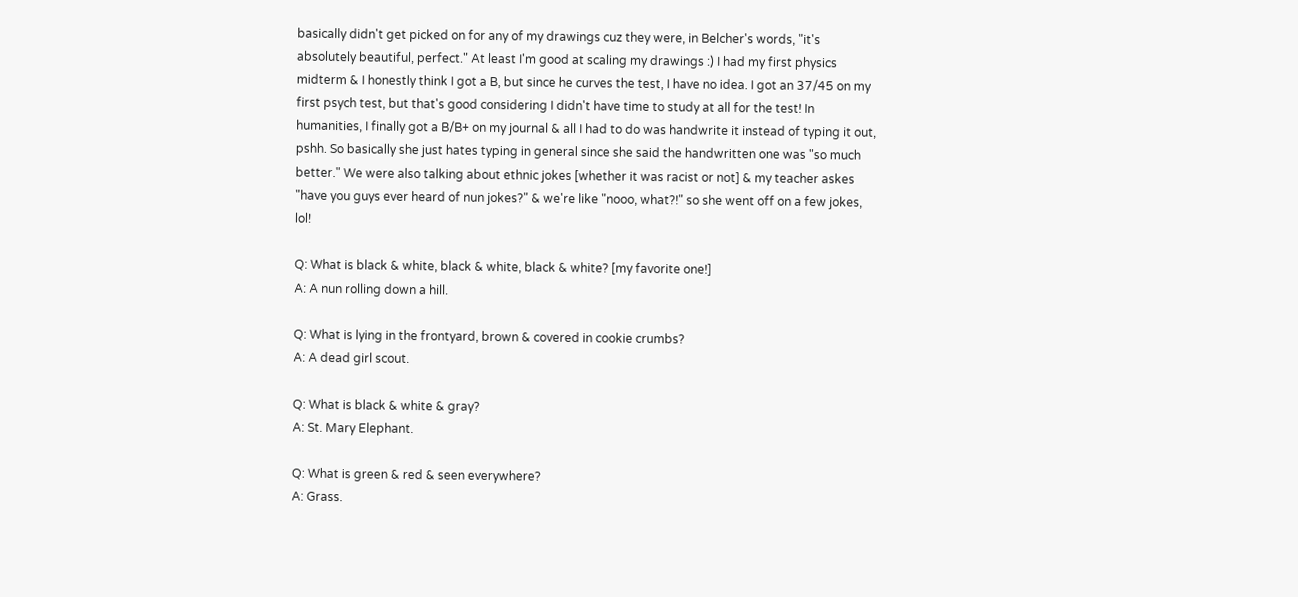basically didn't get picked on for any of my drawings cuz they were, in Belcher's words, "it's absolutely beautiful, perfect." At least I'm good at scaling my drawings :) I had my first physics midterm & I honestly think I got a B, but since he curves the test, I have no idea. I got an 37/45 on my first psych test, but that's good considering I didn't have time to study at all for the test! In humanities, I finally got a B/B+ on my journal & all I had to do was handwrite it instead of typing it out, pshh. So basically she just hates typing in general since she said the handwritten one was "so much better." We were also talking about ethnic jokes [whether it was racist or not] & my teacher askes "have you guys ever heard of nun jokes?" & we're like "nooo, what?!" so she went off on a few jokes, lol!

Q: What is black & white, black & white, black & white? [my favorite one!]
A: A nun rolling down a hill.

Q: What is lying in the frontyard, brown & covered in cookie crumbs?
A: A dead girl scout.

Q: What is black & white & gray?
A: St. Mary Elephant.

Q: What is green & red & seen everywhere?
A: Grass.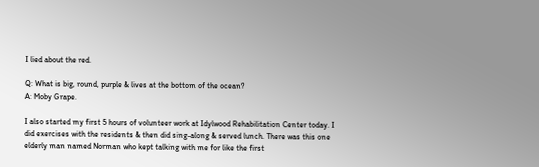I lied about the red.

Q: What is big, round, purple & lives at the bottom of the ocean?
A: Moby Grape.

I also started my first 5 hours of volunteer work at Idylwood Rehabilitation Center today. I did exercises with the residents & then did sing-along & served lunch. There was this one elderly man named Norman who kept talking with me for like the first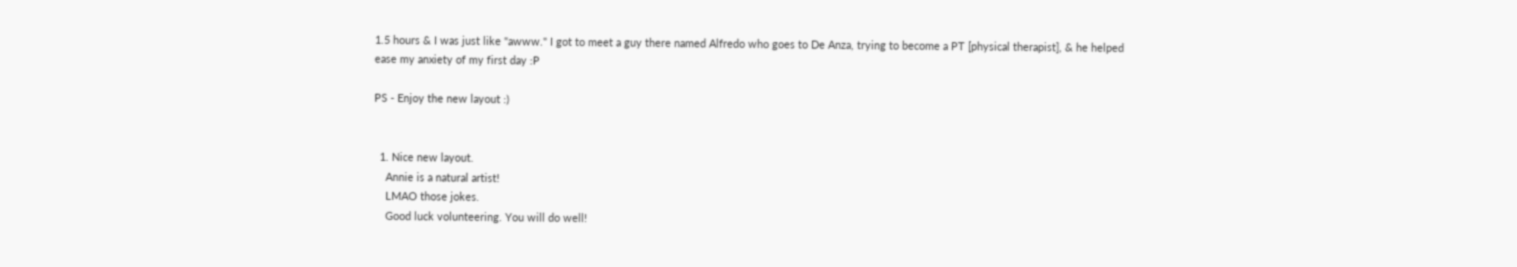1.5 hours & I was just like "awww." I got to meet a guy there named Alfredo who goes to De Anza, trying to become a PT [physical therapist], & he helped ease my anxiety of my first day :P

PS - Enjoy the new layout :)


  1. Nice new layout.
    Annie is a natural artist!
    LMAO those jokes.
    Good luck volunteering. You will do well!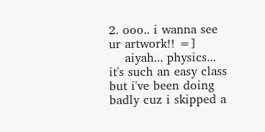2. ooo.. i wanna see ur artwork!! =]
    aiyah... physics... it's such an easy class but i've been doing badly cuz i skipped a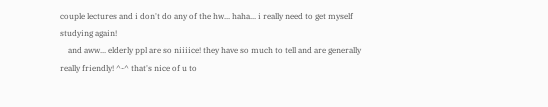couple lectures and i don't do any of the hw... haha... i really need to get myself studying again!
    and aww... elderly ppl are so niiiice! they have so much to tell and are generally really friendly! ^-^ that's nice of u to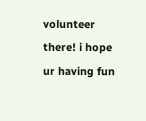volunteer there! i hope ur having fun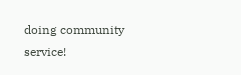doing community service!